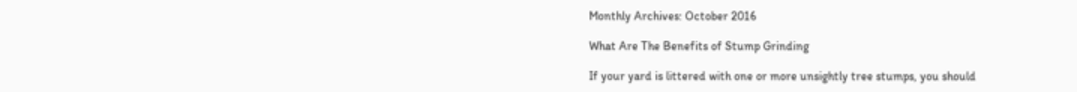Monthly Archives: October 2016

What Are The Benefits of Stump Grinding

If your yard is littered with one or more unsightly tree stumps, you should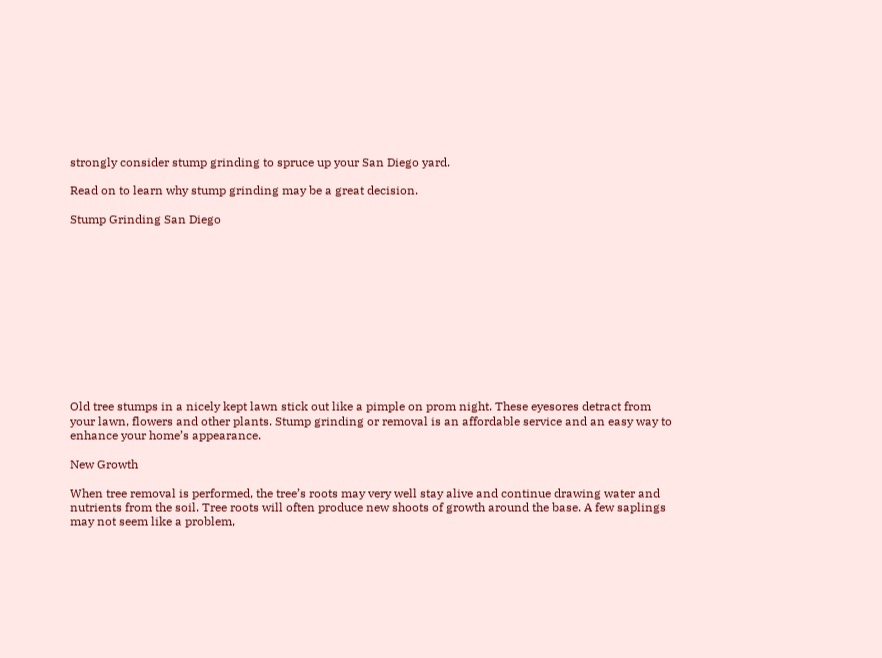strongly consider stump grinding to spruce up your San Diego yard.

Read on to learn why stump grinding may be a great decision.

Stump Grinding San Diego












Old tree stumps in a nicely kept lawn stick out like a pimple on prom night. These eyesores detract from your lawn, flowers and other plants. Stump grinding or removal is an affordable service and an easy way to enhance your home’s appearance.

New Growth

When tree removal is performed, the tree’s roots may very well stay alive and continue drawing water and nutrients from the soil. Tree roots will often produce new shoots of growth around the base. A few saplings may not seem like a problem,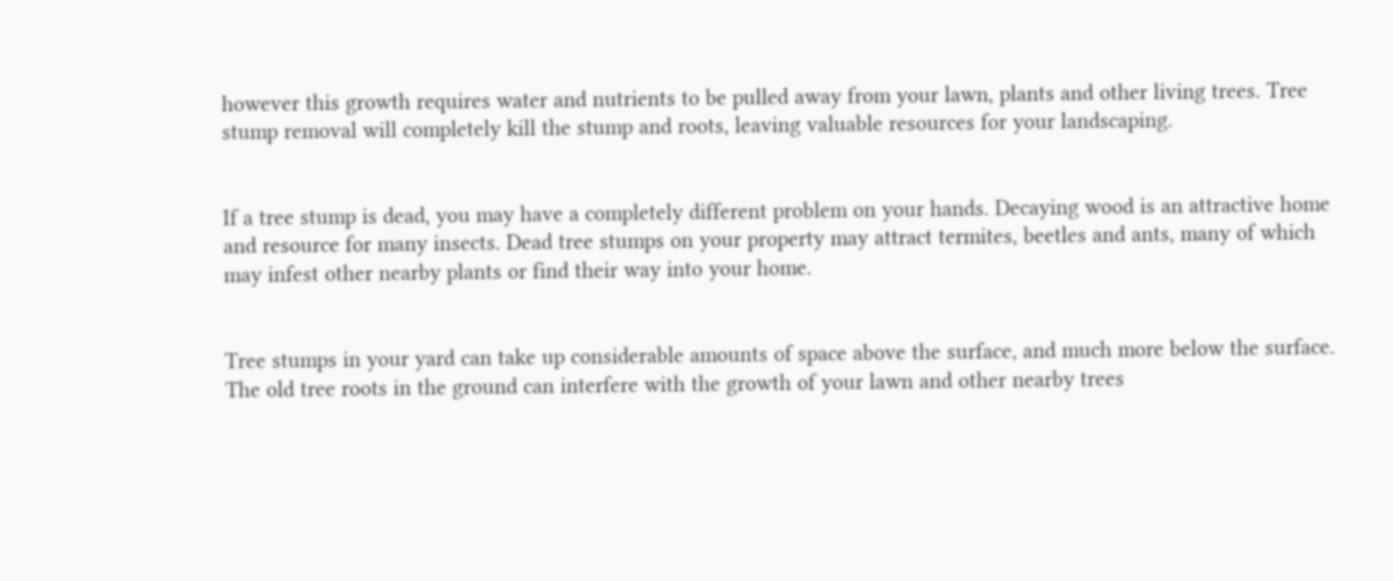however this growth requires water and nutrients to be pulled away from your lawn, plants and other living trees. Tree stump removal will completely kill the stump and roots, leaving valuable resources for your landscaping.


If a tree stump is dead, you may have a completely different problem on your hands. Decaying wood is an attractive home and resource for many insects. Dead tree stumps on your property may attract termites, beetles and ants, many of which may infest other nearby plants or find their way into your home.


Tree stumps in your yard can take up considerable amounts of space above the surface, and much more below the surface. The old tree roots in the ground can interfere with the growth of your lawn and other nearby trees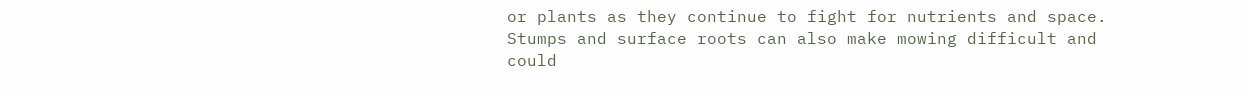or plants as they continue to fight for nutrients and space. Stumps and surface roots can also make mowing difficult and could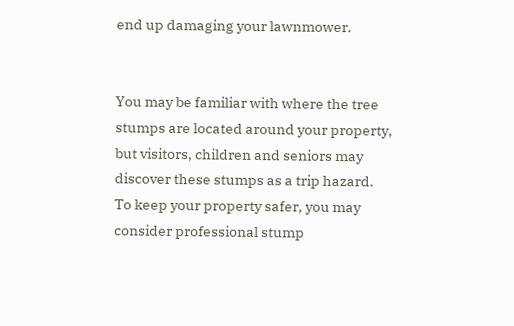end up damaging your lawnmower.


You may be familiar with where the tree stumps are located around your property, but visitors, children and seniors may discover these stumps as a trip hazard.  To keep your property safer, you may consider professional stump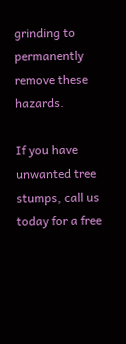grinding to permanently remove these hazards.

If you have unwanted tree stumps, call us today for a free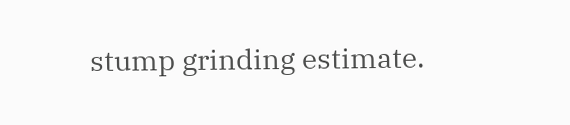stump grinding estimate.